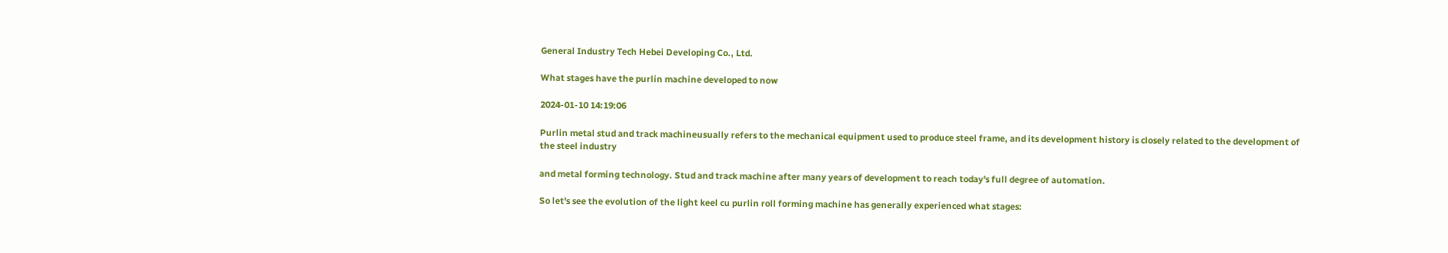General Industry Tech Hebei Developing Co., Ltd.

What stages have the purlin machine developed to now

2024-01-10 14:19:06

Purlin metal stud and track machineusually refers to the mechanical equipment used to produce steel frame, and its development history is closely related to the development of the steel industry

and metal forming technology. Stud and track machine after many years of development to reach today's full degree of automation.

So let's see the evolution of the light keel cu purlin roll forming machine has generally experienced what stages: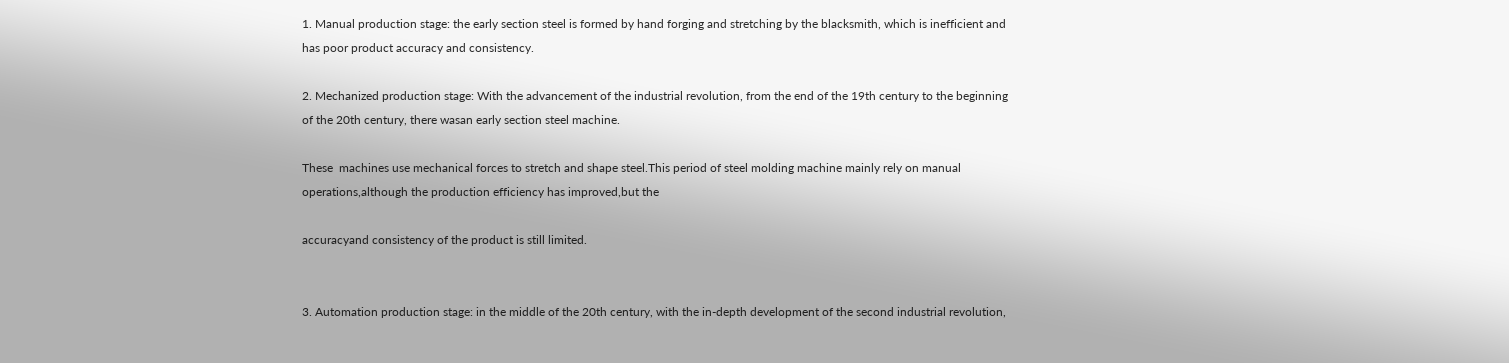1. Manual production stage: the early section steel is formed by hand forging and stretching by the blacksmith, which is inefficient and has poor product accuracy and consistency.

2. Mechanized production stage: With the advancement of the industrial revolution, from the end of the 19th century to the beginning of the 20th century, there wasan early section steel machine.

These  machines use mechanical forces to stretch and shape steel.This period of steel molding machine mainly rely on manual operations,although the production efficiency has improved,but the

accuracyand consistency of the product is still limited.


3. Automation production stage: in the middle of the 20th century, with the in-depth development of the second industrial revolution,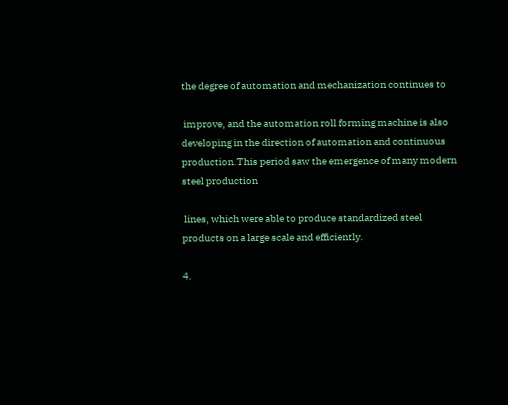the degree of automation and mechanization continues to

 improve, and the automation roll forming machine is also developing in the direction of automation and continuous production.This period saw the emergence of many modern steel production

 lines, which were able to produce standardized steel products on a large scale and efficiently.

4.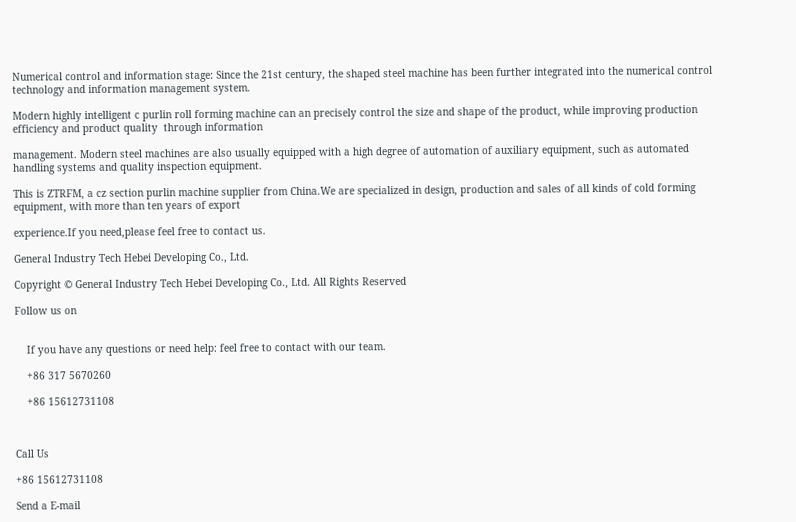Numerical control and information stage: Since the 21st century, the shaped steel machine has been further integrated into the numerical control technology and information management system.

Modern highly intelligent c purlin roll forming machine can an precisely control the size and shape of the product, while improving production efficiency and product quality  through information

management. Modern steel machines are also usually equipped with a high degree of automation of auxiliary equipment, such as automated handling systems and quality inspection equipment.

This is ZTRFM, a cz section purlin machine supplier from China.We are specialized in design, production and sales of all kinds of cold forming equipment, with more than ten years of export

experience.If you need,please feel free to contact us.

General Industry Tech Hebei Developing Co., Ltd.

Copyright © General Industry Tech Hebei Developing Co., Ltd. All Rights Reserved

Follow us on


    If you have any questions or need help: feel free to contact with our team.

    +86 317 5670260

    +86 15612731108



Call Us

+86 15612731108

Send a E-mail